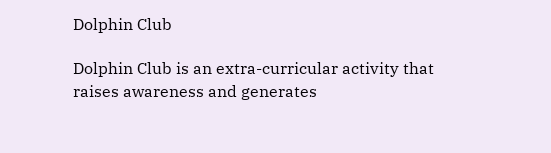Dolphin Club

Dolphin Club is an extra-curricular activity that raises awareness and generates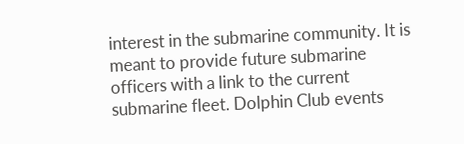interest in the submarine community. It is meant to provide future submarine officers with a link to the current submarine fleet. Dolphin Club events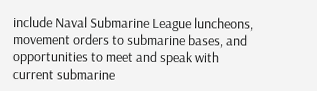include Naval Submarine League luncheons, movement orders to submarine bases, and opportunities to meet and speak with current submarine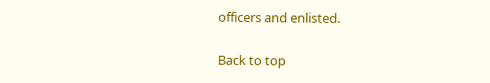officers and enlisted.

Back to top